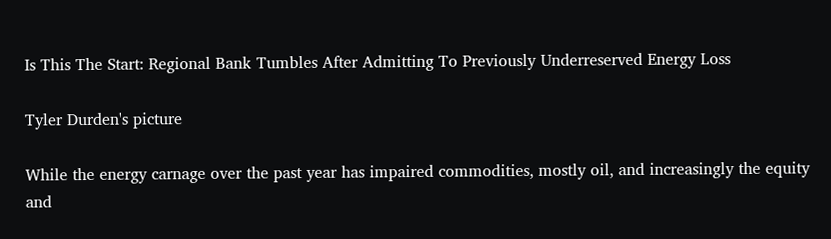Is This The Start: Regional Bank Tumbles After Admitting To Previously Underreserved Energy Loss

Tyler Durden's picture

While the energy carnage over the past year has impaired commodities, mostly oil, and increasingly the equity and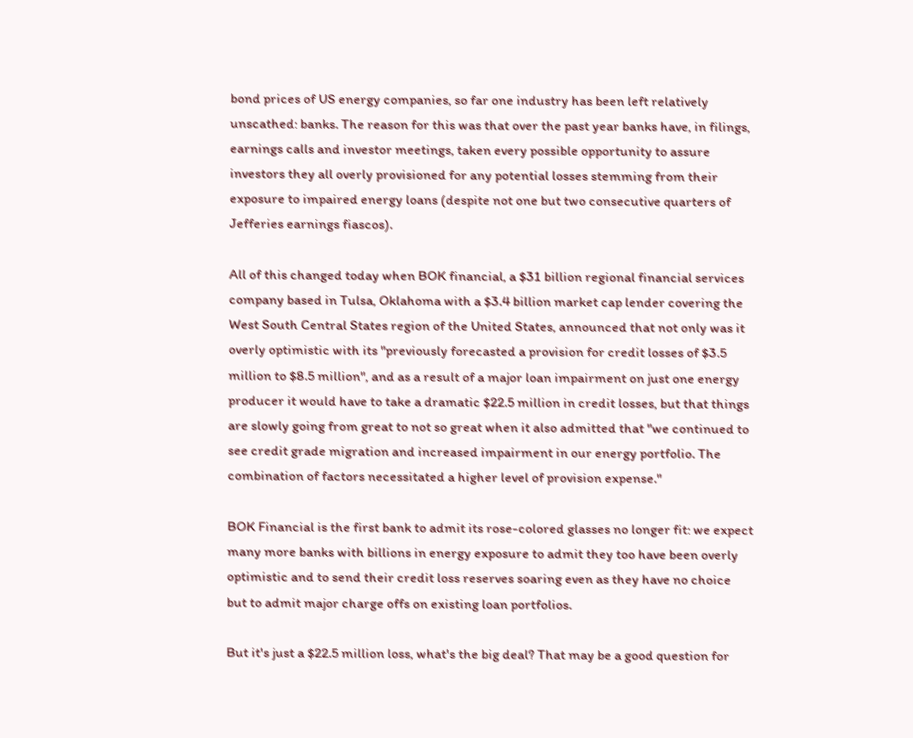bond prices of US energy companies, so far one industry has been left relatively unscathed: banks. The reason for this was that over the past year banks have, in filings, earnings calls and investor meetings, taken every possible opportunity to assure investors they all overly provisioned for any potential losses stemming from their exposure to impaired energy loans (despite not one but two consecutive quarters of Jefferies earnings fiascos).

All of this changed today when BOK financial, a $31 billion regional financial services company based in Tulsa, Oklahoma with a $3.4 billion market cap lender covering the West South Central States region of the United States, announced that not only was it overly optimistic with its "previously forecasted a provision for credit losses of $3.5 million to $8.5 million", and as a result of a major loan impairment on just one energy producer it would have to take a dramatic $22.5 million in credit losses, but that things are slowly going from great to not so great when it also admitted that "we continued to see credit grade migration and increased impairment in our energy portfolio. The combination of factors necessitated a higher level of provision expense."

BOK Financial is the first bank to admit its rose-colored glasses no longer fit: we expect many more banks with billions in energy exposure to admit they too have been overly optimistic and to send their credit loss reserves soaring even as they have no choice but to admit major charge offs on existing loan portfolios.

But it's just a $22.5 million loss, what's the big deal? That may be a good question for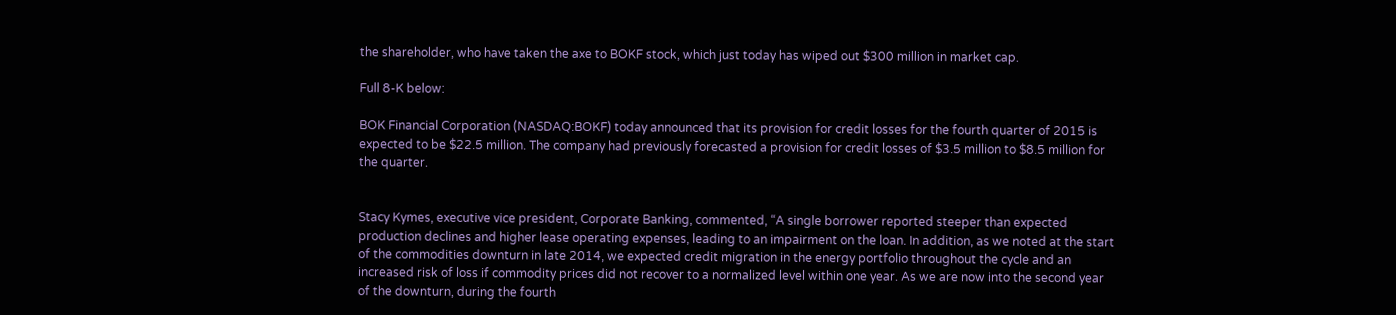the shareholder, who have taken the axe to BOKF stock, which just today has wiped out $300 million in market cap.

Full 8-K below:

BOK Financial Corporation (NASDAQ:BOKF) today announced that its provision for credit losses for the fourth quarter of 2015 is expected to be $22.5 million. The company had previously forecasted a provision for credit losses of $3.5 million to $8.5 million for the quarter.


Stacy Kymes, executive vice president, Corporate Banking, commented, “A single borrower reported steeper than expected production declines and higher lease operating expenses, leading to an impairment on the loan. In addition, as we noted at the start of the commodities downturn in late 2014, we expected credit migration in the energy portfolio throughout the cycle and an increased risk of loss if commodity prices did not recover to a normalized level within one year. As we are now into the second year of the downturn, during the fourth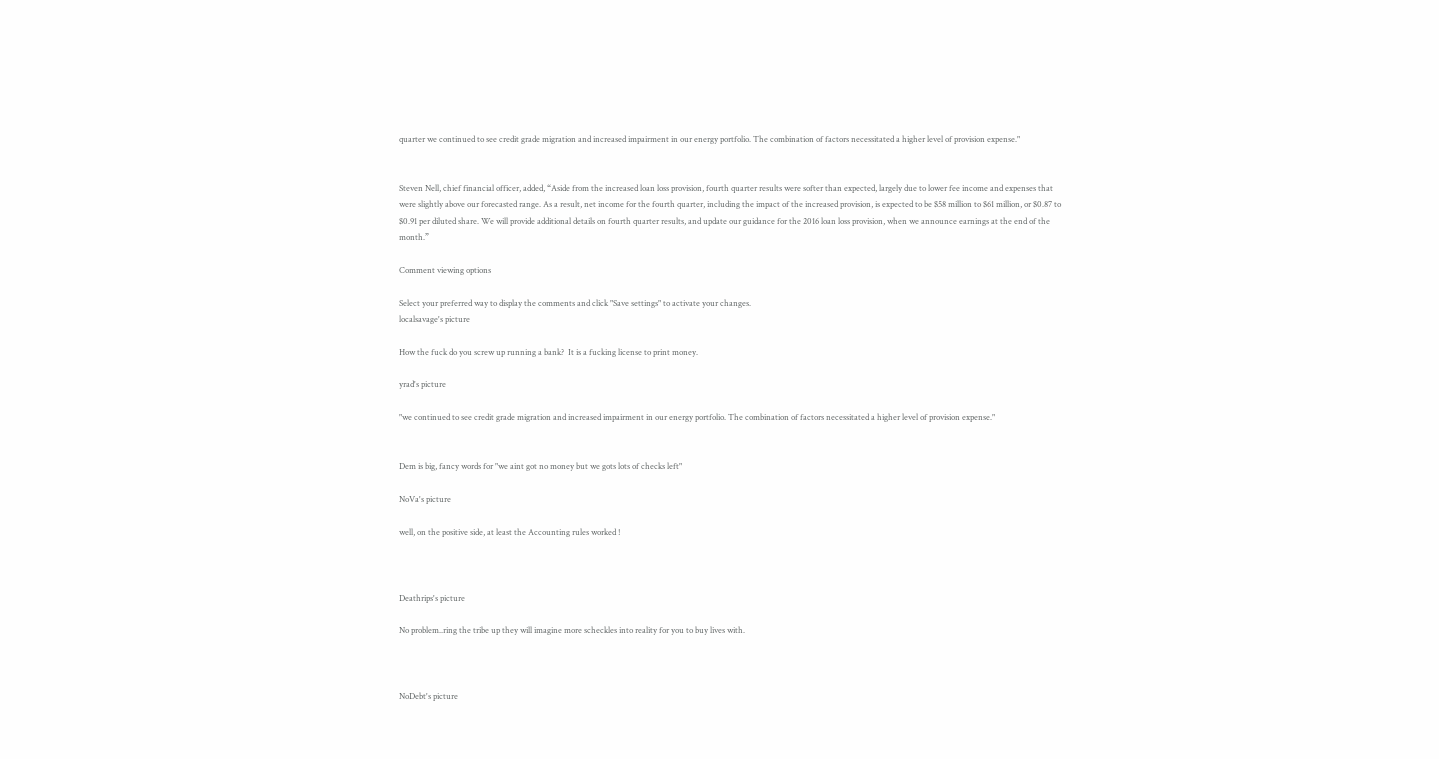quarter we continued to see credit grade migration and increased impairment in our energy portfolio. The combination of factors necessitated a higher level of provision expense."


Steven Nell, chief financial officer, added, “Aside from the increased loan loss provision, fourth quarter results were softer than expected, largely due to lower fee income and expenses that were slightly above our forecasted range. As a result, net income for the fourth quarter, including the impact of the increased provision, is expected to be $58 million to $61 million, or $0.87 to $0.91 per diluted share. We will provide additional details on fourth quarter results, and update our guidance for the 2016 loan loss provision, when we announce earnings at the end of the month.”

Comment viewing options

Select your preferred way to display the comments and click "Save settings" to activate your changes.
localsavage's picture

How the fuck do you screw up running a bank?  It is a fucking license to print money.

yrad's picture

"we continued to see credit grade migration and increased impairment in our energy portfolio. The combination of factors necessitated a higher level of provision expense."


Dem is big, fancy words for "we aint got no money but we gots lots of checks left"

NoVa's picture

well, on the positive side, at least the Accounting rules worked !



Deathrips's picture

No problem..ring the tribe up they will imagine more scheckles into reality for you to buy lives with.



NoDebt's picture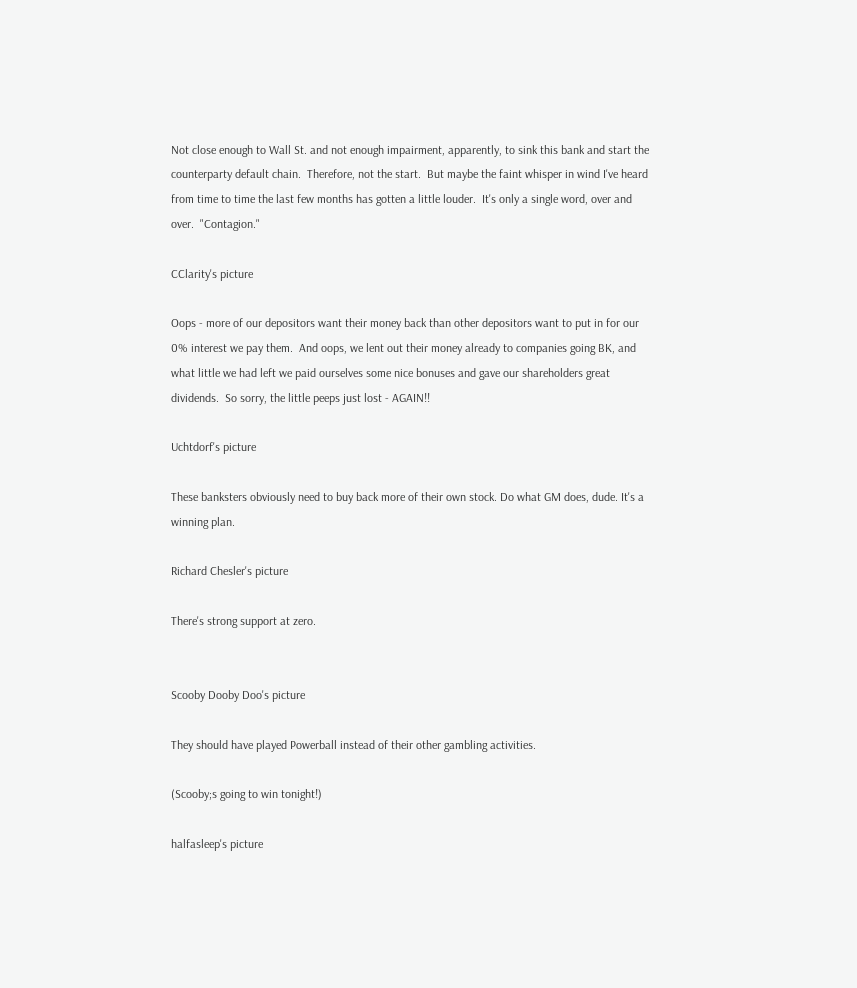Not close enough to Wall St. and not enough impairment, apparently, to sink this bank and start the counterparty default chain.  Therefore, not the start.  But maybe the faint whisper in wind I've heard from time to time the last few months has gotten a little louder.  It's only a single word, over and over.  "Contagion."

CClarity's picture

Oops - more of our depositors want their money back than other depositors want to put in for our 0% interest we pay them.  And oops, we lent out their money already to companies going BK, and what little we had left we paid ourselves some nice bonuses and gave our shareholders great dividends.  So sorry, the little peeps just lost - AGAIN!!

Uchtdorf's picture

These banksters obviously need to buy back more of their own stock. Do what GM does, dude. It's a winning plan.

Richard Chesler's picture

There's strong support at zero.


Scooby Dooby Doo's picture

They should have played Powerball instead of their other gambling activities.

(Scooby;s going to win tonight!)

halfasleep's picture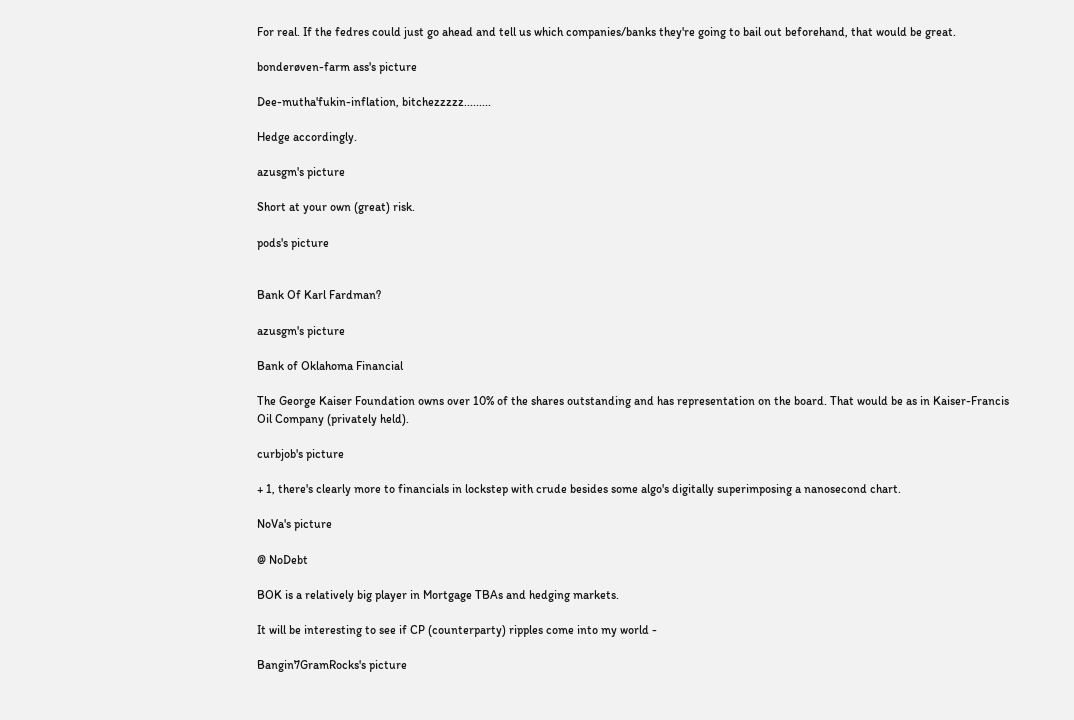For real. If the fedres could just go ahead and tell us which companies/banks they're going to bail out beforehand, that would be great.

bonderøven-farm ass's picture

Dee-mutha'fukin-inflation, bitchezzzzz.........

Hedge accordingly.

azusgm's picture

Short at your own (great) risk.

pods's picture


Bank Of Karl Fardman?

azusgm's picture

Bank of Oklahoma Financial

The George Kaiser Foundation owns over 10% of the shares outstanding and has representation on the board. That would be as in Kaiser-Francis Oil Company (privately held).

curbjob's picture

+ 1, there's clearly more to financials in lockstep with crude besides some algo's digitally superimposing a nanosecond chart.

NoVa's picture

@ NoDebt

BOK is a relatively big player in Mortgage TBAs and hedging markets.

It will be interesting to see if CP (counterparty) ripples come into my world -

Bangin7GramRocks's picture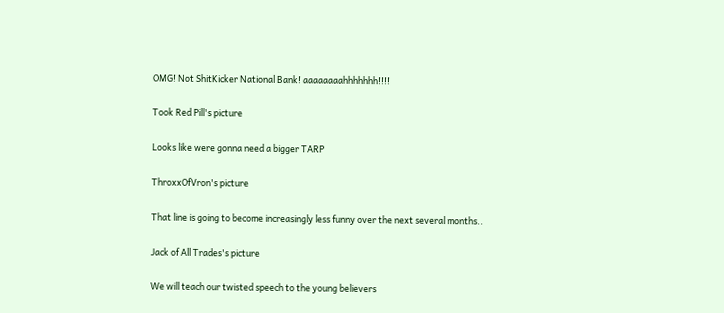OMG! Not ShitKicker National Bank! aaaaaaaahhhhhhh!!!!

Took Red Pill's picture

Looks like were gonna need a bigger TARP

ThroxxOfVron's picture

That line is going to become increasingly less funny over the next several months..

Jack of All Trades's picture

We will teach our twisted speech to the young believers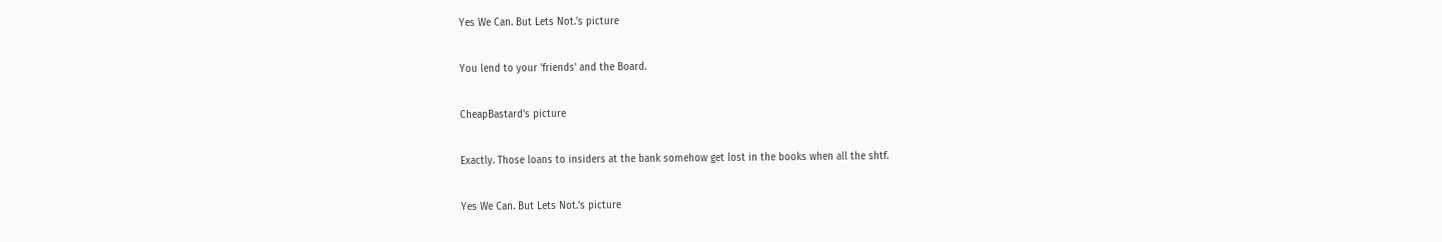Yes We Can. But Lets Not.'s picture

You lend to your 'friends' and the Board.

CheapBastard's picture

Exactly. Those loans to insiders at the bank somehow get lost in the books when all the shtf.

Yes We Can. But Lets Not.'s picture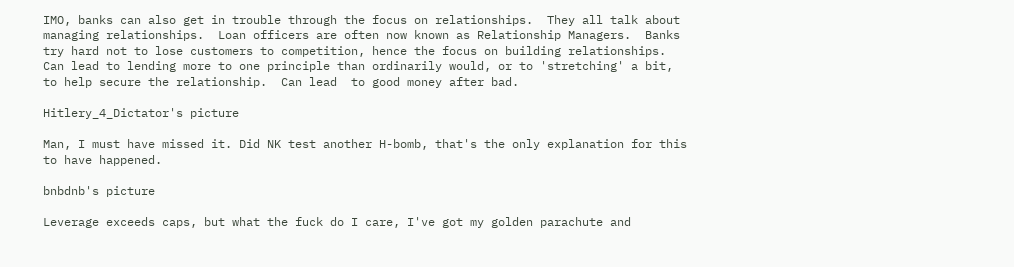IMO, banks can also get in trouble through the focus on relationships.  They all talk about managing relationships.  Loan officers are often now known as Relationship Managers.  Banks try hard not to lose customers to competition, hence the focus on building relationships.  Can lead to lending more to one principle than ordinarily would, or to 'stretching' a bit, to help secure the relationship.  Can lead  to good money after bad.

Hitlery_4_Dictator's picture

Man, I must have missed it. Did NK test another H-bomb, that's the only explanation for this to have happened.

bnbdnb's picture

Leverage exceeds caps, but what the fuck do I care, I've got my golden parachute and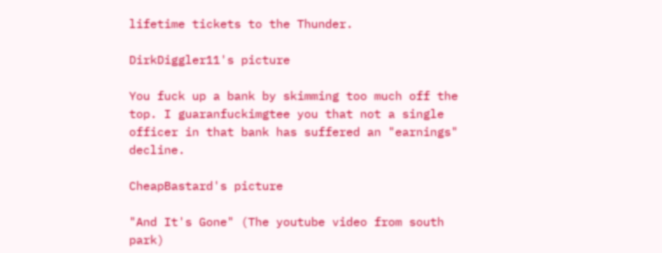lifetime tickets to the Thunder.

DirkDiggler11's picture

You fuck up a bank by skimming too much off the top. I guaranfuckimgtee you that not a single officer in that bank has suffered an "earnings" decline.

CheapBastard's picture

"And It's Gone" (The youtube video from south park)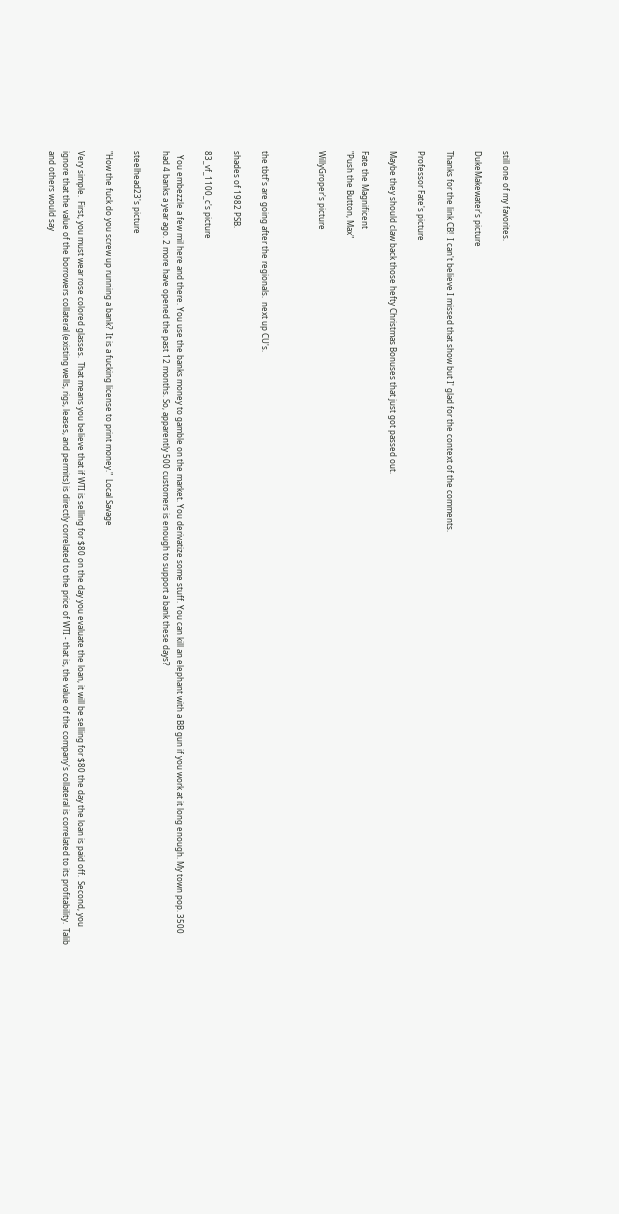still one of my favorites.

DukeMakewater's picture

Thanks for the link CB!  I can't believe I missed that show but I' glad for the context of the comments.

Professor Fate's picture

Maybe they should claw back those hefty Christmas Bonuses that just got passed out.

Fate the Magnificent
"Push the Button, Max"

WillyGroper's picture



the tbtf's are going after the regionals.  next up CU's.

shades of 1982 PSB.

83_vf_1100_c's picture

  You embezzle a few mil here and there. You use the banks money to gamble on the market. You derivatize some stuff. You can kill an elephant with a BB gun if you work at it long enough. My town pop. 3500 had 4 banks a year ago. 2 more have opened the past 12 months. So, apparently 500 customers is enough to support a bank these days?

steelhead23's picture

"How the fuck do you screw up running a bank?  It is a fucking license to print money."  Local Savage

Very simple.  First, you must wear rose colored glasses.  That means you believe that if WTI is selling for $80 on the day you evaluate the loan, it will be selling for $80 the day the loan is paid off.  Second, you ignore that the value of the borrowers collateral (existing wells, rigs, leases, and permits) is directly correlated to the price of WTI - that is, the value of the company's collateral is correlated to its profitability.  Talib and others would say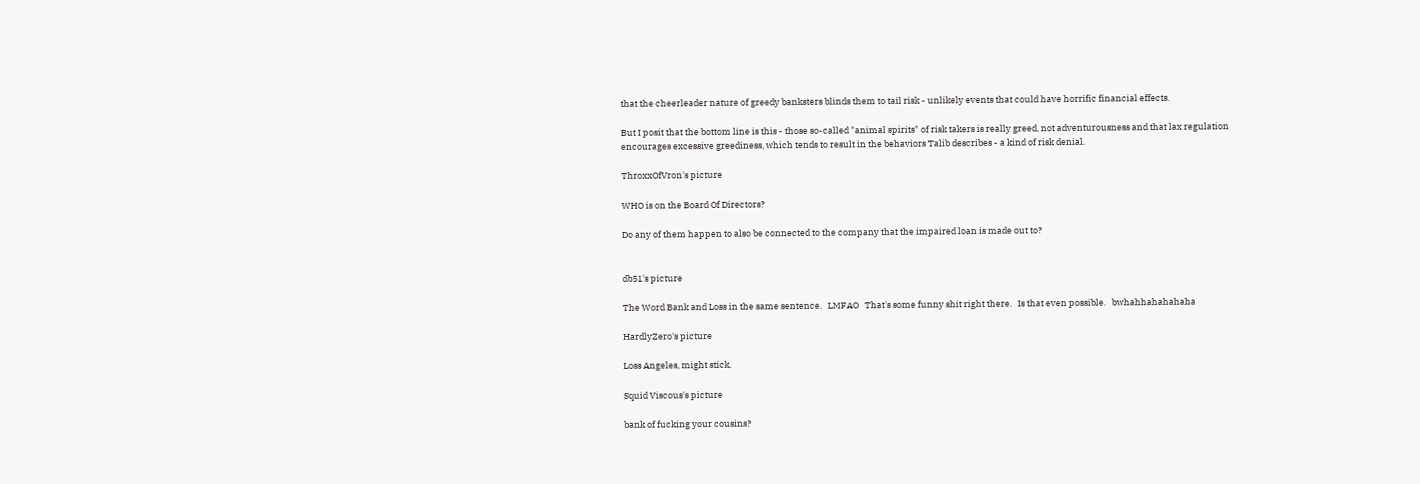that the cheerleader nature of greedy banksters blinds them to tail risk - unlikely events that could have horrific financial effects.

But I posit that the bottom line is this - those so-called "animal spirits" of risk takers is really greed, not adventurousness and that lax regulation encourages excessive greediness, which tends to result in the behaviors Talib describes - a kind of risk denial.

ThroxxOfVron's picture

WHO is on the Board Of Directors?

Do any of them happen to also be connected to the company that the impaired loan is made out to?


db51's picture

The Word Bank and Loss in the same sentence.   LMFAO   That's some funny shit right there.   Is that even possible.   bwhahhahahahaha

HardlyZero's picture

Loss Angeles, might stick.

Squid Viscous's picture

bank of fucking your cousins?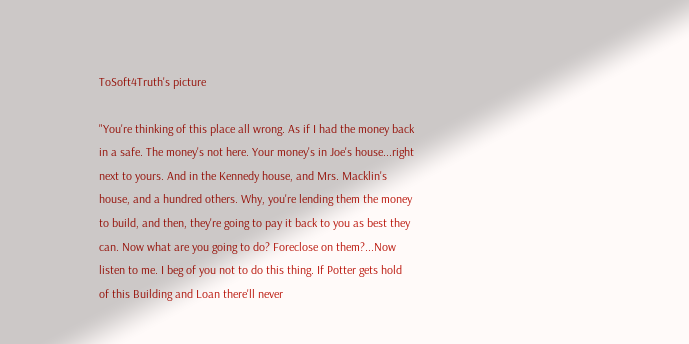ToSoft4Truth's picture

"You're thinking of this place all wrong. As if I had the money back in a safe. The money's not here. Your money's in Joe's house...right next to yours. And in the Kennedy house, and Mrs. Macklin's house, and a hundred others. Why, you're lending them the money to build, and then, they're going to pay it back to you as best they can. Now what are you going to do? Foreclose on them?...Now listen to me. I beg of you not to do this thing. If Potter gets hold of this Building and Loan there'll never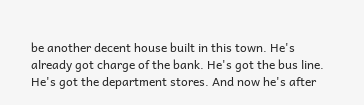be another decent house built in this town. He's already got charge of the bank. He's got the bus line. He's got the department stores. And now he's after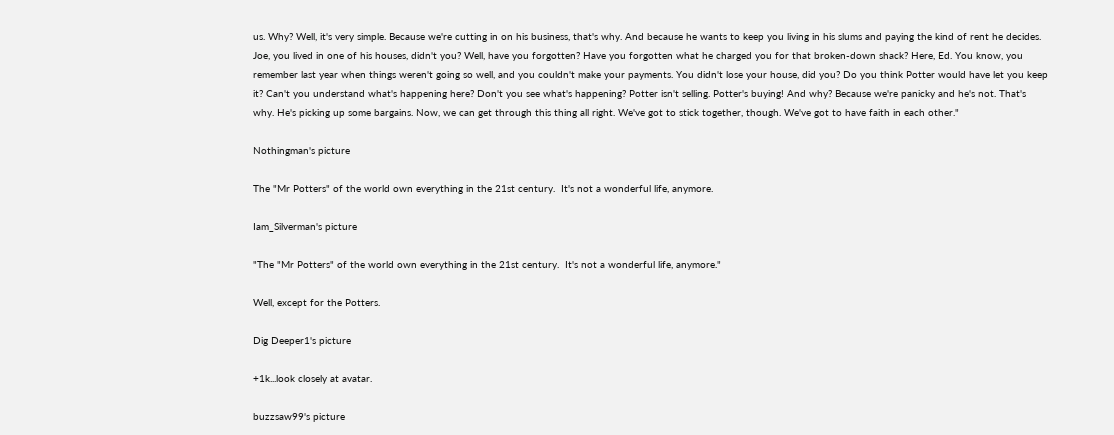us. Why? Well, it's very simple. Because we're cutting in on his business, that's why. And because he wants to keep you living in his slums and paying the kind of rent he decides. Joe, you lived in one of his houses, didn't you? Well, have you forgotten? Have you forgotten what he charged you for that broken-down shack? Here, Ed. You know, you remember last year when things weren't going so well, and you couldn't make your payments. You didn't lose your house, did you? Do you think Potter would have let you keep it? Can't you understand what's happening here? Don't you see what's happening? Potter isn't selling. Potter's buying! And why? Because we're panicky and he's not. That's why. He's picking up some bargains. Now, we can get through this thing all right. We've got to stick together, though. We've got to have faith in each other."

Nothingman's picture

The "Mr Potters" of the world own everything in the 21st century.  It's not a wonderful life, anymore.

Iam_Silverman's picture

"The "Mr Potters" of the world own everything in the 21st century.  It's not a wonderful life, anymore."

Well, except for the Potters.

Dig Deeper1's picture

+1k...look closely at avatar.

buzzsaw99's picture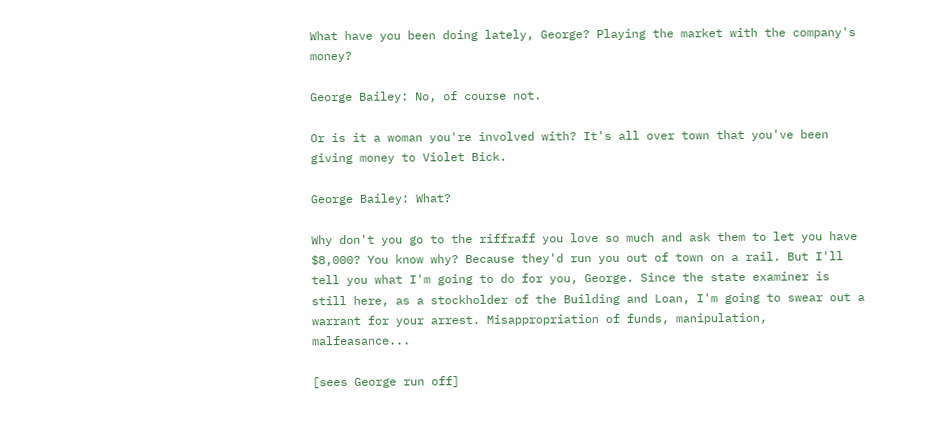What have you been doing lately, George? Playing the market with the company's money?

George Bailey: No, of course not.

Or is it a woman you're involved with? It's all over town that you've been giving money to Violet Bick.

George Bailey: What?

Why don't you go to the riffraff you love so much and ask them to let you have $8,000? You know why? Because they'd run you out of town on a rail. But I'll tell you what I'm going to do for you, George. Since the state examiner is still here, as a stockholder of the Building and Loan, I'm going to swear out a warrant for your arrest. Misappropriation of funds, manipulation, malfeasance...

[sees George run off]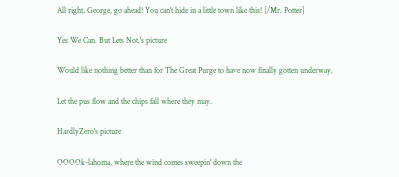All right, George, go ahead! You can't hide in a little town like this! [/Mr. Potter]

Yes We Can. But Lets Not.'s picture

Would like nothing better than for The Great Purge to have now finally gotten underway.

Let the pus flow and the chips fall where they may.

HardlyZero's picture

OOOOk-lahoma, where the wind comes sweepin' down the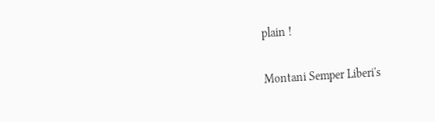plain !

Montani Semper Liberi's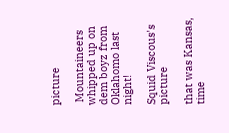picture

 Mountaineers whipped up on dem boyz from Oklahomo last night!

Squid Viscous's picture

that was Kansas, time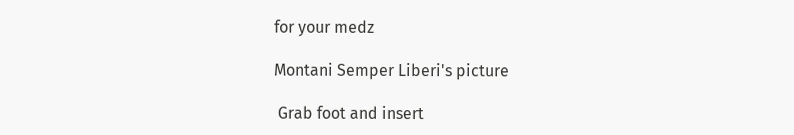for your medz

Montani Semper Liberi's picture

 Grab foot and insert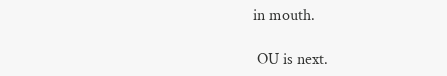in mouth.

 OU is next.